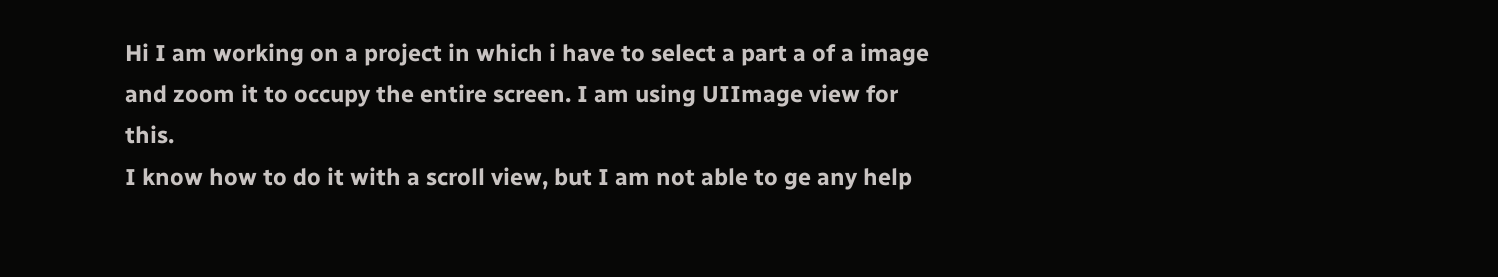Hi I am working on a project in which i have to select a part a of a image and zoom it to occupy the entire screen. I am using UIImage view for this.
I know how to do it with a scroll view, but I am not able to ge any help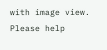with image view. Please help